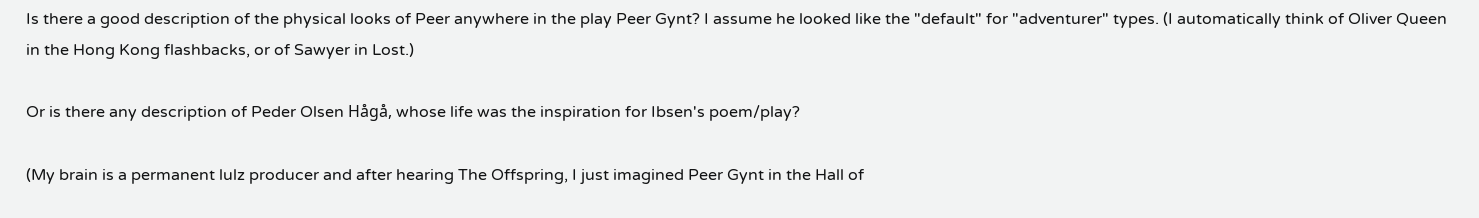Is there a good description of the physical looks of Peer anywhere in the play Peer Gynt? I assume he looked like the "default" for "adventurer" types. (I automatically think of Oliver Queen in the Hong Kong flashbacks, or of Sawyer in Lost.)

Or is there any description of Peder Olsen Hågå, whose life was the inspiration for Ibsen's poem/play?

(My brain is a permanent lulz producer and after hearing The Offspring, I just imagined Peer Gynt in the Hall of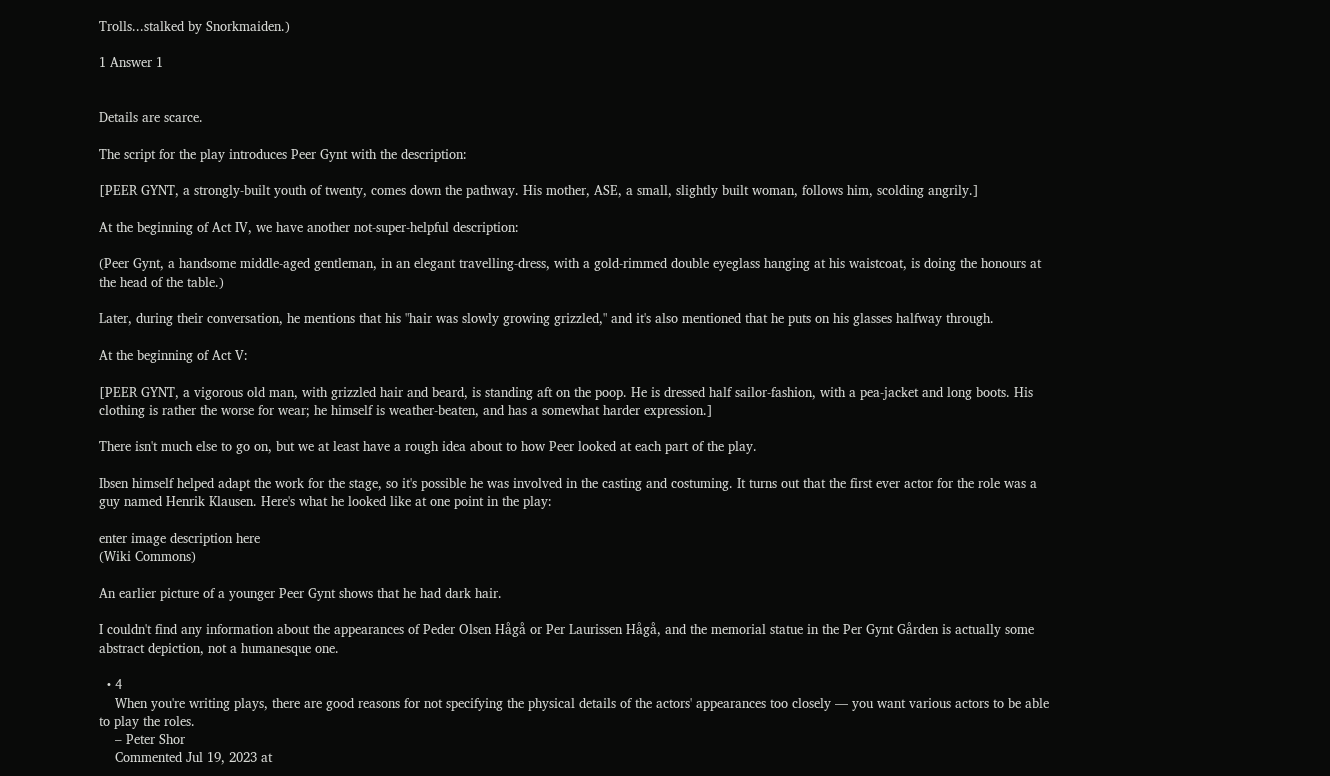Trolls...stalked by Snorkmaiden.)

1 Answer 1


Details are scarce.

The script for the play introduces Peer Gynt with the description:

[PEER GYNT, a strongly-built youth of twenty, comes down the pathway. His mother, ASE, a small, slightly built woman, follows him, scolding angrily.]

At the beginning of Act IV, we have another not-super-helpful description:

(Peer Gynt, a handsome middle-aged gentleman, in an elegant travelling-dress, with a gold-rimmed double eyeglass hanging at his waistcoat, is doing the honours at the head of the table.)

Later, during their conversation, he mentions that his "hair was slowly growing grizzled," and it's also mentioned that he puts on his glasses halfway through.

At the beginning of Act V:

[PEER GYNT, a vigorous old man, with grizzled hair and beard, is standing aft on the poop. He is dressed half sailor-fashion, with a pea-jacket and long boots. His clothing is rather the worse for wear; he himself is weather-beaten, and has a somewhat harder expression.]

There isn't much else to go on, but we at least have a rough idea about to how Peer looked at each part of the play.

Ibsen himself helped adapt the work for the stage, so it's possible he was involved in the casting and costuming. It turns out that the first ever actor for the role was a guy named Henrik Klausen. Here's what he looked like at one point in the play:

enter image description here
(Wiki Commons)

An earlier picture of a younger Peer Gynt shows that he had dark hair.

I couldn't find any information about the appearances of Peder Olsen Hågå or Per Laurissen Hågå, and the memorial statue in the Per Gynt Gården is actually some abstract depiction, not a humanesque one.

  • 4
    When you're writing plays, there are good reasons for not specifying the physical details of the actors' appearances too closely — you want various actors to be able to play the roles.
    – Peter Shor
    Commented Jul 19, 2023 at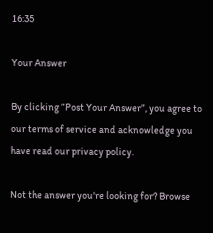16:35

Your Answer

By clicking “Post Your Answer”, you agree to our terms of service and acknowledge you have read our privacy policy.

Not the answer you're looking for? Browse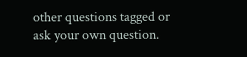other questions tagged or ask your own question.